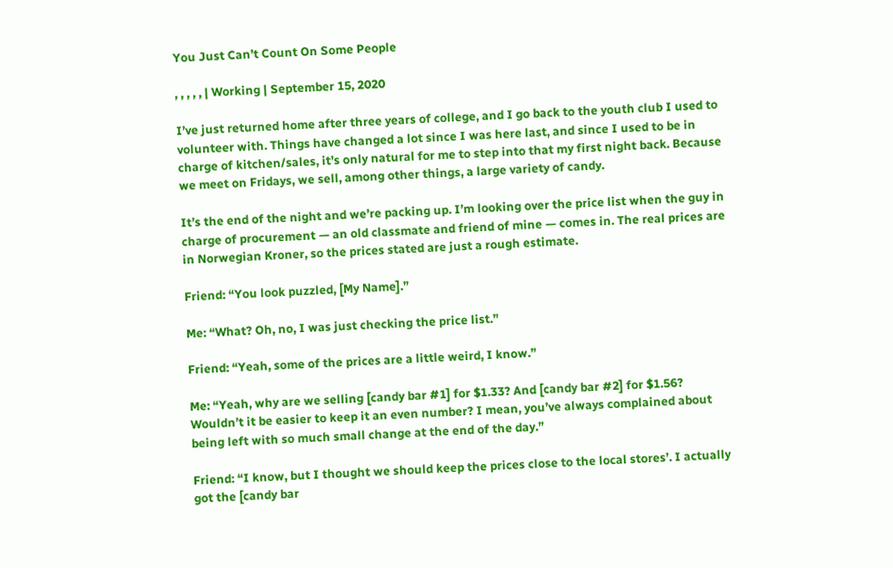You Just Can’t Count On Some People

, , , , , | Working | September 15, 2020

I’ve just returned home after three years of college, and I go back to the youth club I used to volunteer with. Things have changed a lot since I was here last, and since I used to be in charge of kitchen/sales, it’s only natural for me to step into that my first night back. Because we meet on Fridays, we sell, among other things, a large variety of candy.

It’s the end of the night and we’re packing up. I’m looking over the price list when the guy in charge of procurement — an old classmate and friend of mine — comes in. The real prices are in Norwegian Kroner, so the prices stated are just a rough estimate.

Friend: “You look puzzled, [My Name].”

Me: “What? Oh, no, I was just checking the price list.”

Friend: “Yeah, some of the prices are a little weird, I know.”

Me: “Yeah, why are we selling [candy bar #1] for $1.33? And [candy bar #2] for $1.56? Wouldn’t it be easier to keep it an even number? I mean, you’ve always complained about being left with so much small change at the end of the day.”

Friend: “I know, but I thought we should keep the prices close to the local stores’. I actually got the [candy bar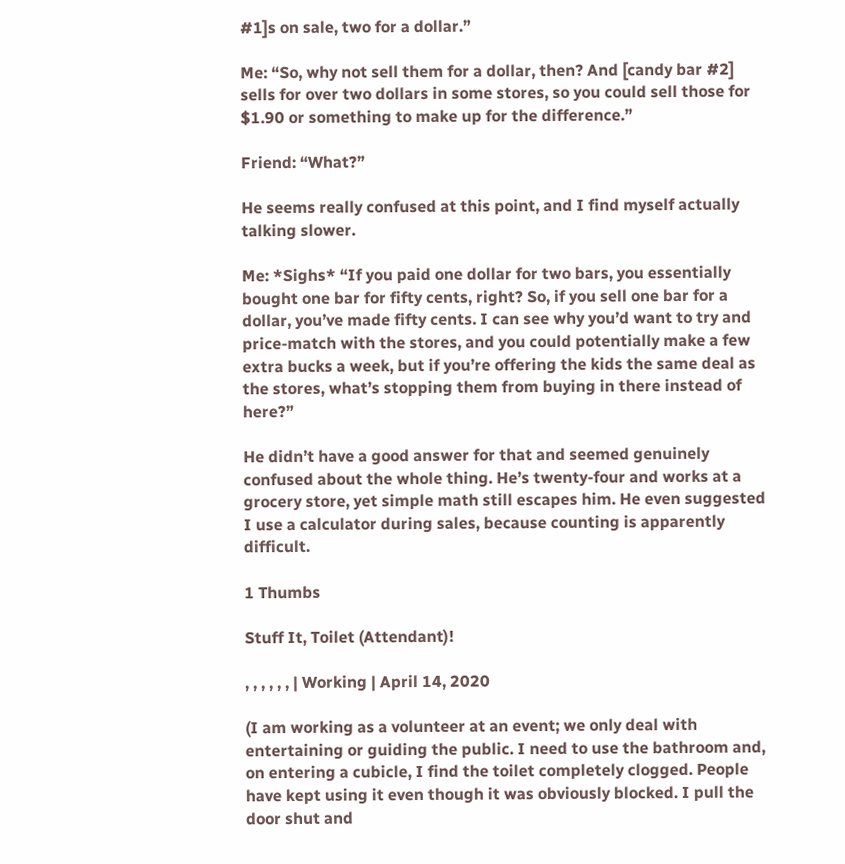#1]s on sale, two for a dollar.”

Me: “So, why not sell them for a dollar, then? And [candy bar #2] sells for over two dollars in some stores, so you could sell those for $1.90 or something to make up for the difference.”

Friend: “What?”

He seems really confused at this point, and I find myself actually talking slower.

Me: *Sighs* “If you paid one dollar for two bars, you essentially bought one bar for fifty cents, right? So, if you sell one bar for a dollar, you’ve made fifty cents. I can see why you’d want to try and price-match with the stores, and you could potentially make a few extra bucks a week, but if you’re offering the kids the same deal as the stores, what’s stopping them from buying in there instead of here?”

He didn’t have a good answer for that and seemed genuinely confused about the whole thing. He’s twenty-four and works at a grocery store, yet simple math still escapes him. He even suggested I use a calculator during sales, because counting is apparently difficult.

1 Thumbs

Stuff It, Toilet (Attendant)!

, , , , , , | Working | April 14, 2020

(I am working as a volunteer at an event; we only deal with entertaining or guiding the public. I need to use the bathroom and, on entering a cubicle, I find the toilet completely clogged. People have kept using it even though it was obviously blocked. I pull the door shut and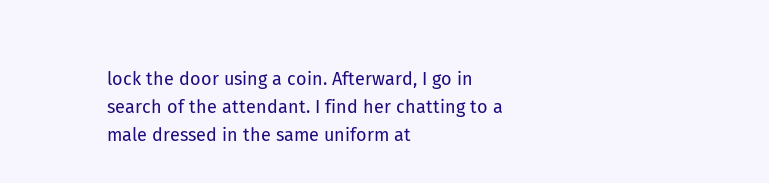lock the door using a coin. Afterward, I go in search of the attendant. I find her chatting to a male dressed in the same uniform at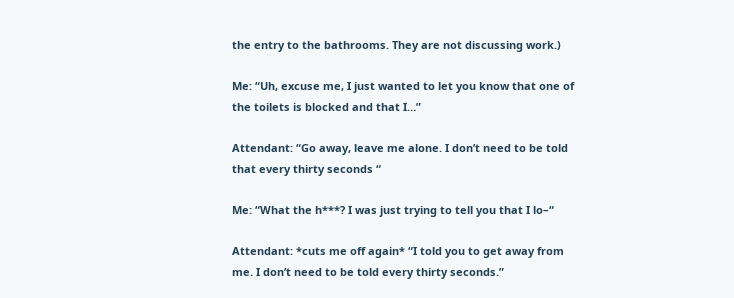the entry to the bathrooms. They are not discussing work.)

Me: “Uh, excuse me, I just wanted to let you know that one of the toilets is blocked and that I…”

Attendant: “Go away, leave me alone. I don’t need to be told that every thirty seconds “

Me: “What the h***? I was just trying to tell you that I lo–“

Attendant: *cuts me off again* “I told you to get away from me. I don’t need to be told every thirty seconds.”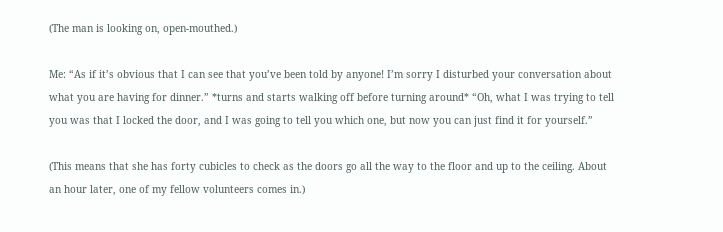(The man is looking on, open-mouthed.)

Me: “As if it’s obvious that I can see that you’ve been told by anyone! I’m sorry I disturbed your conversation about what you are having for dinner.” *turns and starts walking off before turning around* “Oh, what I was trying to tell you was that I locked the door, and I was going to tell you which one, but now you can just find it for yourself.”

(This means that she has forty cubicles to check as the doors go all the way to the floor and up to the ceiling. About an hour later, one of my fellow volunteers comes in.)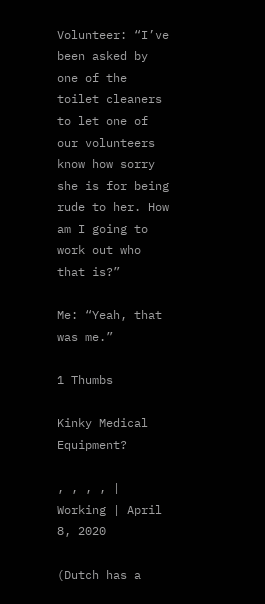Volunteer: “I’ve been asked by one of the toilet cleaners to let one of our volunteers know how sorry she is for being rude to her. How am I going to work out who that is?”

Me: “Yeah, that was me.”

1 Thumbs

Kinky Medical Equipment?

, , , , | Working | April 8, 2020

(Dutch has a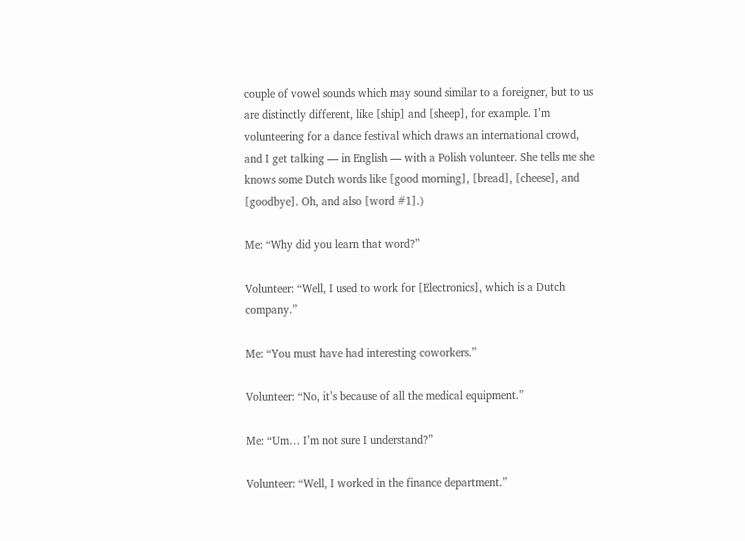couple of vowel sounds which may sound similar to a foreigner, but to us are distinctly different, like [ship] and [sheep], for example. I’m volunteering for a dance festival which draws an international crowd, and I get talking — in English — with a Polish volunteer. She tells me she knows some Dutch words like [good morning], [bread], [cheese], and [goodbye]. Oh, and also [word #1].)

Me: “Why did you learn that word?”

Volunteer: “Well, I used to work for [Electronics], which is a Dutch company.”

Me: “You must have had interesting coworkers.”

Volunteer: “No, it’s because of all the medical equipment.”

Me: “Um… I’m not sure I understand?”

Volunteer: “Well, I worked in the finance department.”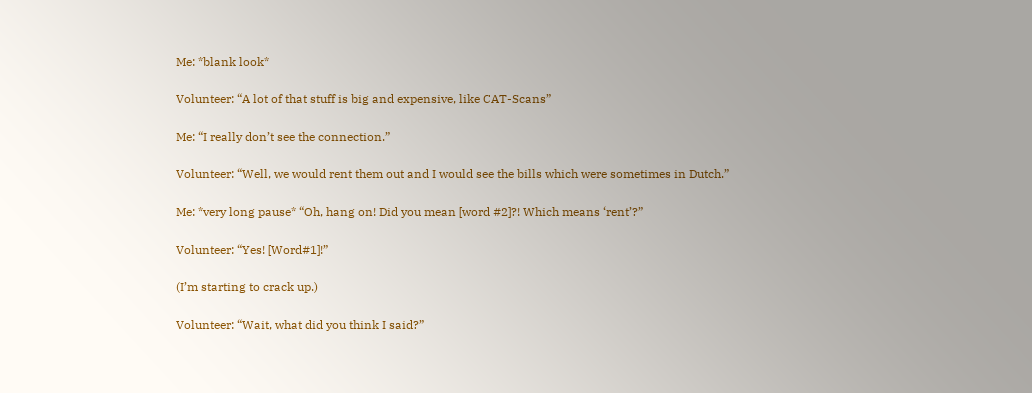Me: *blank look*

Volunteer: “A lot of that stuff is big and expensive, like CAT-Scans”

Me: “I really don’t see the connection.”

Volunteer: “Well, we would rent them out and I would see the bills which were sometimes in Dutch.”

Me: *very long pause* “Oh, hang on! Did you mean [word #2]?! Which means ‘rent’?”

Volunteer: “Yes! [Word#1]!”

(I’m starting to crack up.)

Volunteer: “Wait, what did you think I said?”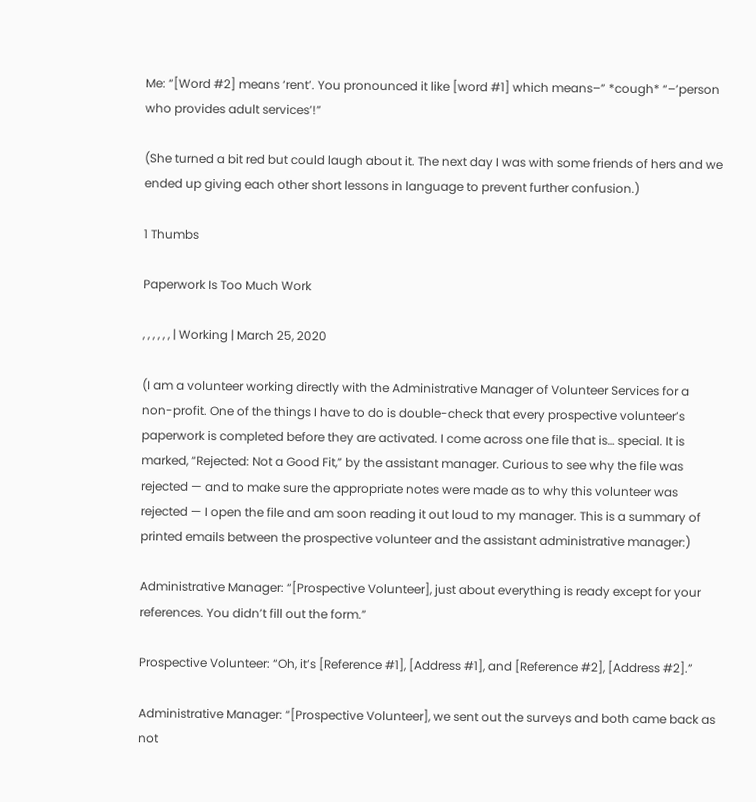Me: “[Word #2] means ‘rent’. You pronounced it like [word #1] which means–” *cough* “–’person who provides adult services’!”

(She turned a bit red but could laugh about it. The next day I was with some friends of hers and we ended up giving each other short lessons in language to prevent further confusion.)

1 Thumbs

Paperwork Is Too Much Work

, , , , , , | Working | March 25, 2020

(I am a volunteer working directly with the Administrative Manager of Volunteer Services for a non-profit. One of the things I have to do is double-check that every prospective volunteer’s paperwork is completed before they are activated. I come across one file that is… special. It is marked, “Rejected: Not a Good Fit,” by the assistant manager. Curious to see why the file was rejected — and to make sure the appropriate notes were made as to why this volunteer was rejected — I open the file and am soon reading it out loud to my manager. This is a summary of printed emails between the prospective volunteer and the assistant administrative manager:)

Administrative Manager: “[Prospective Volunteer], just about everything is ready except for your references. You didn’t fill out the form.”

Prospective Volunteer: “Oh, it’s [Reference #1], [Address #1], and [Reference #2], [Address #2].”

Administrative Manager: “[Prospective Volunteer], we sent out the surveys and both came back as not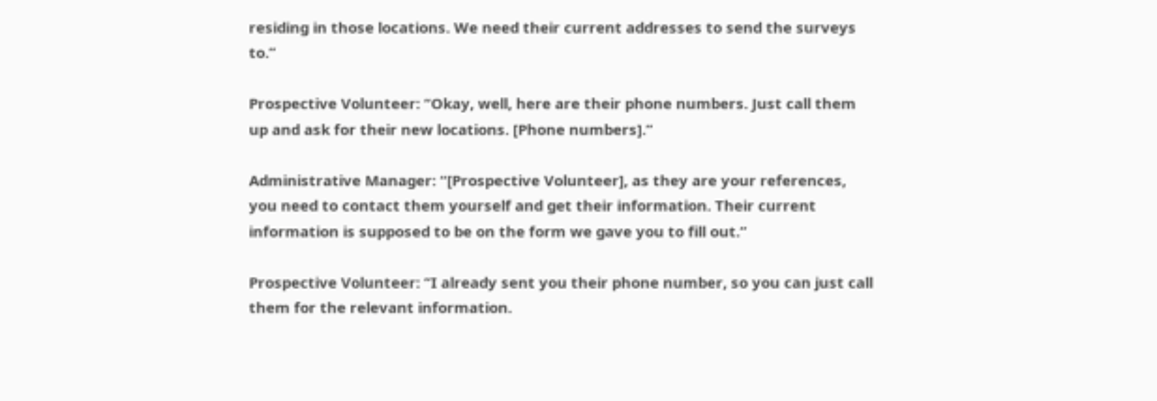residing in those locations. We need their current addresses to send the surveys to.”

Prospective Volunteer: “Okay, well, here are their phone numbers. Just call them up and ask for their new locations. [Phone numbers].”

Administrative Manager: “[Prospective Volunteer], as they are your references, you need to contact them yourself and get their information. Their current information is supposed to be on the form we gave you to fill out.”

Prospective Volunteer: “I already sent you their phone number, so you can just call them for the relevant information.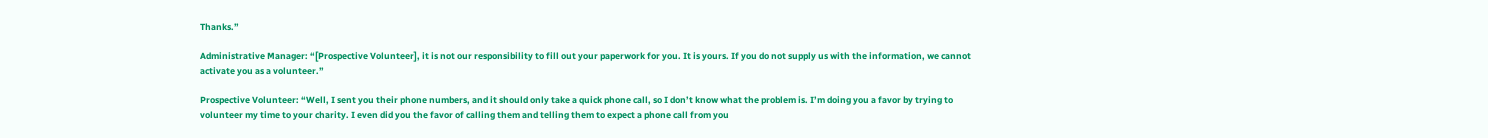Thanks.”

Administrative Manager: “[Prospective Volunteer], it is not our responsibility to fill out your paperwork for you. It is yours. If you do not supply us with the information, we cannot activate you as a volunteer.”

Prospective Volunteer: “Well, I sent you their phone numbers, and it should only take a quick phone call, so I don’t know what the problem is. I’m doing you a favor by trying to volunteer my time to your charity. I even did you the favor of calling them and telling them to expect a phone call from you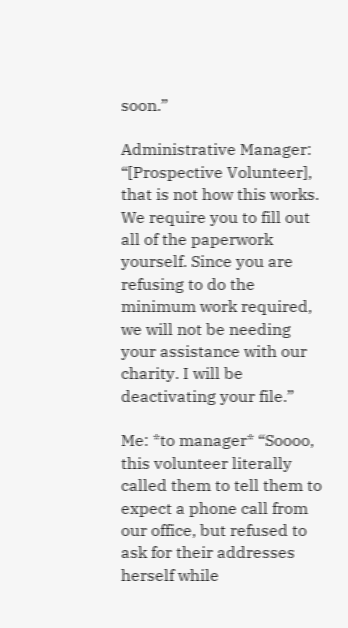soon.”

Administrative Manager: “[Prospective Volunteer], that is not how this works. We require you to fill out all of the paperwork yourself. Since you are refusing to do the minimum work required, we will not be needing your assistance with our charity. I will be deactivating your file.”

Me: *to manager* “Soooo, this volunteer literally called them to tell them to expect a phone call from our office, but refused to ask for their addresses herself while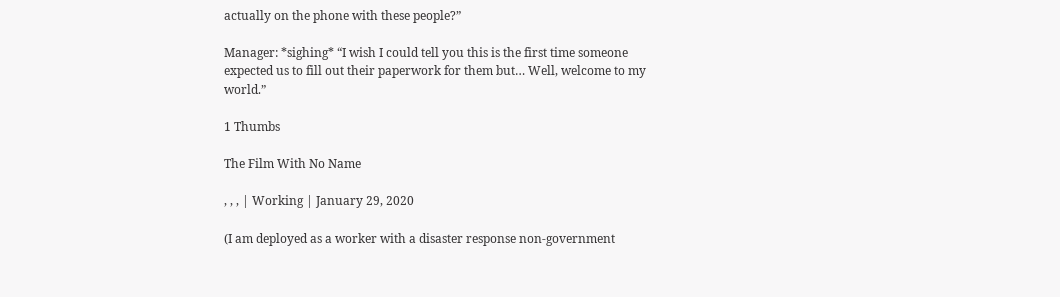actually on the phone with these people?”

Manager: *sighing* “I wish I could tell you this is the first time someone expected us to fill out their paperwork for them but… Well, welcome to my world.”

1 Thumbs

The Film With No Name

, , , | Working | January 29, 2020

(I am deployed as a worker with a disaster response non-government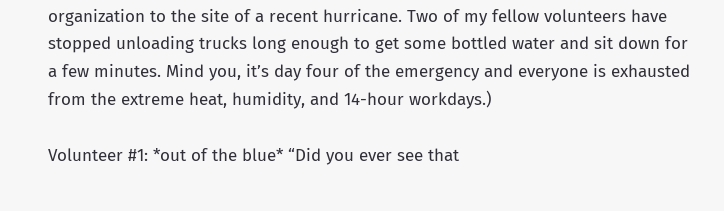organization to the site of a recent hurricane. Two of my fellow volunteers have stopped unloading trucks long enough to get some bottled water and sit down for a few minutes. Mind you, it’s day four of the emergency and everyone is exhausted from the extreme heat, humidity, and 14-hour workdays.)

Volunteer #1: *out of the blue* “Did you ever see that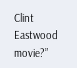Clint Eastwood movie?”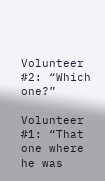Volunteer #2: “Which one?”

Volunteer #1: “That one where he was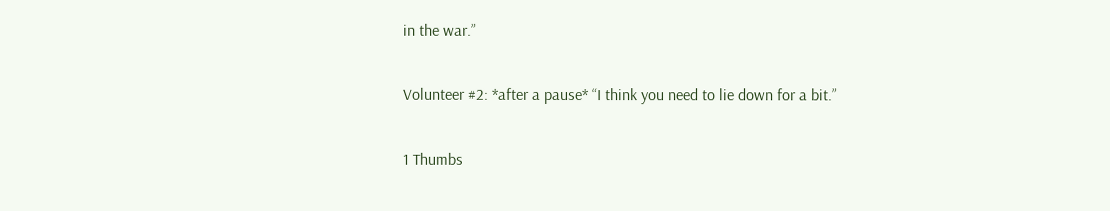in the war.”

Volunteer #2: *after a pause* “I think you need to lie down for a bit.”

1 Thumbs